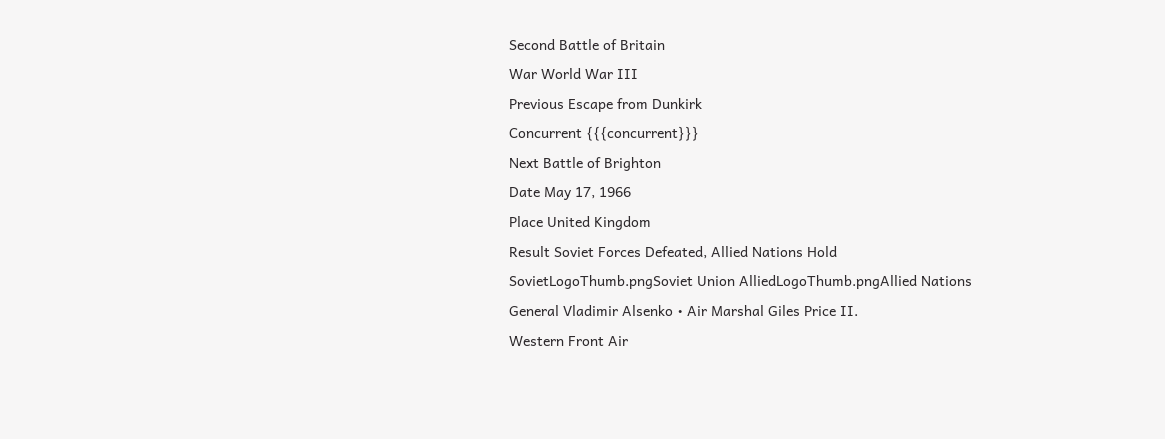Second Battle of Britain
War World War III
Previous Escape from Dunkirk
Concurrent {{{concurrent}}}
Next Battle of Brighton
Date May 17, 1966
Place United Kingdom
Result Soviet Forces Defeated, Allied Nations Hold
SovietLogoThumb.pngSoviet Union AlliedLogoThumb.pngAllied Nations
General Vladimir Alsenko • Air Marshal Giles Price II.
Western Front Air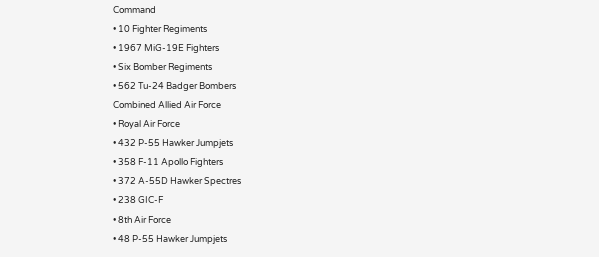Command
• 10 Fighter Regiments
• 1967 MiG-19E Fighters
• Six Bomber Regiments
• 562 Tu-24 Badger Bombers
Combined Allied Air Force
• Royal Air Force
• 432 P-55 Hawker Jumpjets
• 358 F-11 Apollo Fighters
• 372 A-55D Hawker Spectres
• 238 GIC-F
• 8th Air Force
• 48 P-55 Hawker Jumpjets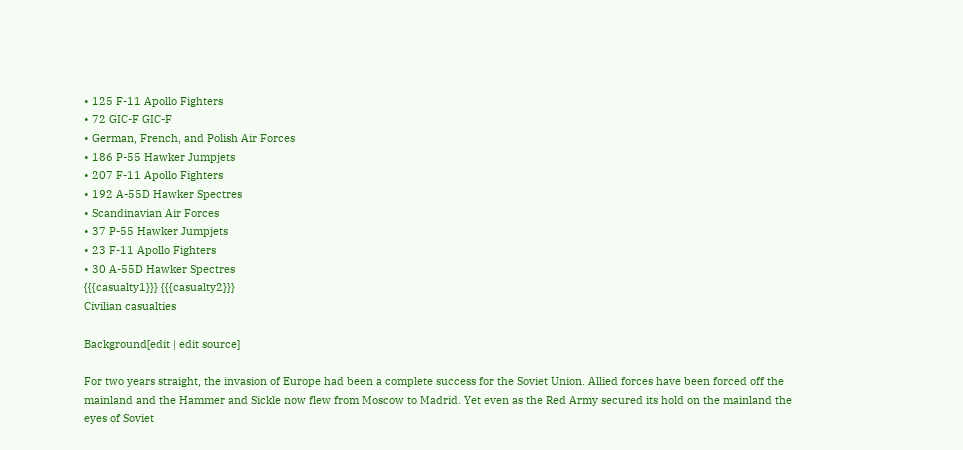• 125 F-11 Apollo Fighters
• 72 GIC-F GIC-F
• German, French, and Polish Air Forces
• 186 P-55 Hawker Jumpjets
• 207 F-11 Apollo Fighters
• 192 A-55D Hawker Spectres
• Scandinavian Air Forces
• 37 P-55 Hawker Jumpjets
• 23 F-11 Apollo Fighters
• 30 A-55D Hawker Spectres
{{{casualty1}}} {{{casualty2}}}
Civilian casualties

Background[edit | edit source]

For two years straight, the invasion of Europe had been a complete success for the Soviet Union. Allied forces have been forced off the mainland and the Hammer and Sickle now flew from Moscow to Madrid. Yet even as the Red Army secured its hold on the mainland the eyes of Soviet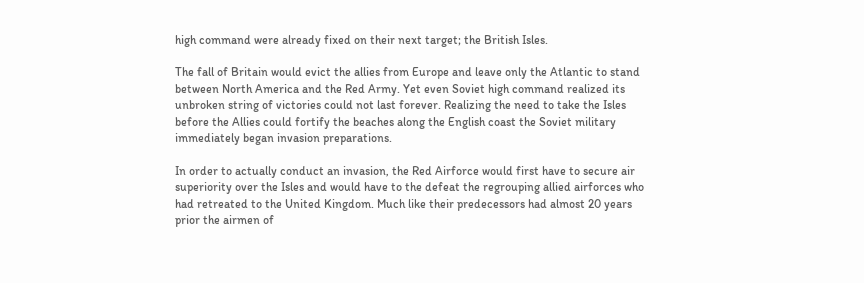high command were already fixed on their next target; the British Isles.

The fall of Britain would evict the allies from Europe and leave only the Atlantic to stand between North America and the Red Army. Yet even Soviet high command realized its unbroken string of victories could not last forever. Realizing the need to take the Isles before the Allies could fortify the beaches along the English coast the Soviet military immediately began invasion preparations.

In order to actually conduct an invasion, the Red Airforce would first have to secure air superiority over the Isles and would have to the defeat the regrouping allied airforces who had retreated to the United Kingdom. Much like their predecessors had almost 20 years prior the airmen of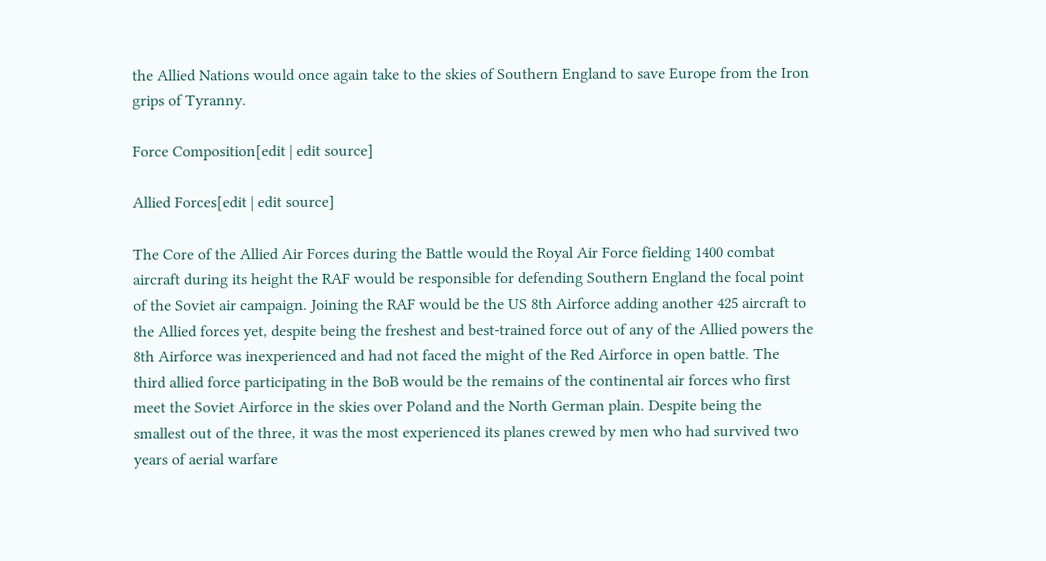the Allied Nations would once again take to the skies of Southern England to save Europe from the Iron grips of Tyranny.

Force Composition[edit | edit source]

Allied Forces[edit | edit source]

The Core of the Allied Air Forces during the Battle would the Royal Air Force fielding 1400 combat aircraft during its height the RAF would be responsible for defending Southern England the focal point of the Soviet air campaign. Joining the RAF would be the US 8th Airforce adding another 425 aircraft to the Allied forces yet, despite being the freshest and best-trained force out of any of the Allied powers the 8th Airforce was inexperienced and had not faced the might of the Red Airforce in open battle. The third allied force participating in the BoB would be the remains of the continental air forces who first meet the Soviet Airforce in the skies over Poland and the North German plain. Despite being the smallest out of the three, it was the most experienced its planes crewed by men who had survived two years of aerial warfare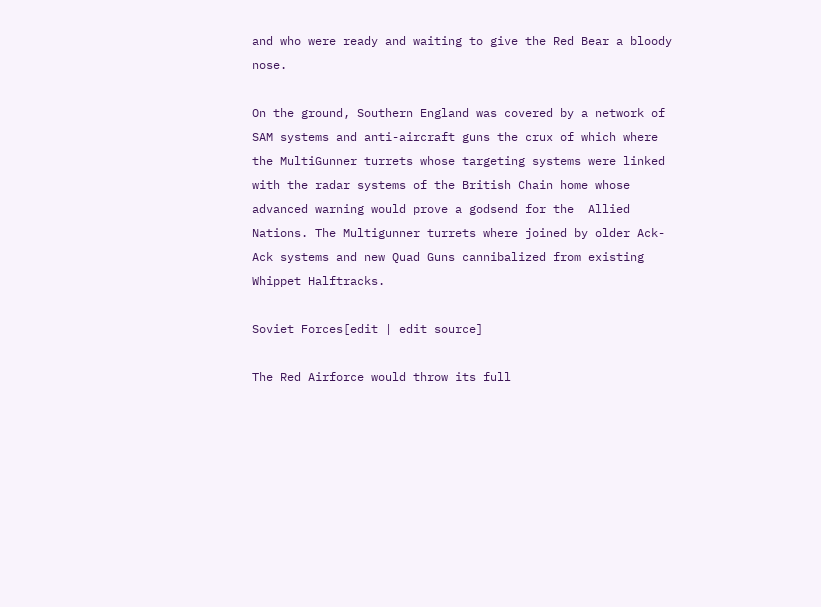and who were ready and waiting to give the Red Bear a bloody nose.

On the ground, Southern England was covered by a network of SAM systems and anti-aircraft guns the crux of which where the MultiGunner turrets whose targeting systems were linked with the radar systems of the British Chain home whose advanced warning would prove a godsend for the  Allied Nations. The Multigunner turrets where joined by older Ack-Ack systems and new Quad Guns cannibalized from existing Whippet Halftracks.

Soviet Forces[edit | edit source]

The Red Airforce would throw its full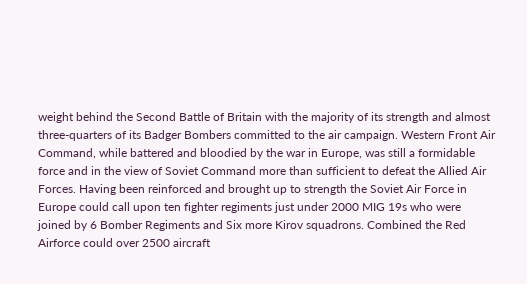weight behind the Second Battle of Britain with the majority of its strength and almost three-quarters of its Badger Bombers committed to the air campaign. Western Front Air Command, while battered and bloodied by the war in Europe, was still a formidable force and in the view of Soviet Command more than sufficient to defeat the Allied Air Forces. Having been reinforced and brought up to strength the Soviet Air Force in Europe could call upon ten fighter regiments just under 2000 MIG 19s who were joined by 6 Bomber Regiments and Six more Kirov squadrons. Combined the Red Airforce could over 2500 aircraft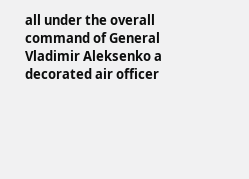all under the overall command of General Vladimir Aleksenko a decorated air officer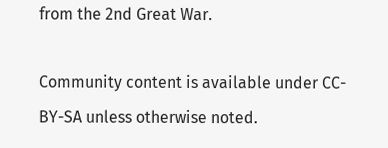from the 2nd Great War.

Community content is available under CC-BY-SA unless otherwise noted.